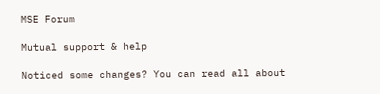MSE Forum

Mutual support & help

Noticed some changes? You can read all about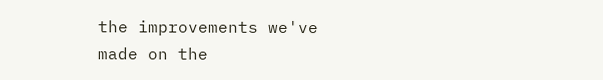the improvements we've made on the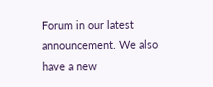Forum in our latest announcement. We also have a new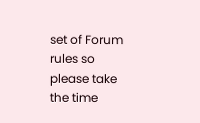set of Forum rules so please take the time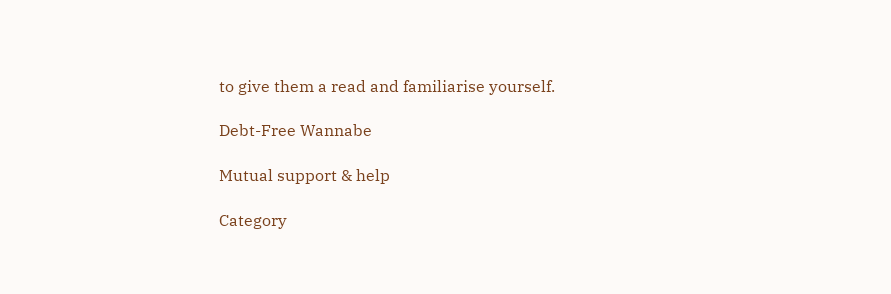to give them a read and familiarise yourself.

Debt-Free Wannabe

Mutual support & help

Category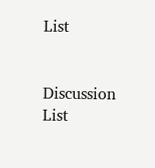List


Discussion List